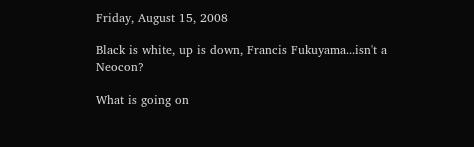Friday, August 15, 2008

Black is white, up is down, Francis Fukuyama...isn't a Neocon?

What is going on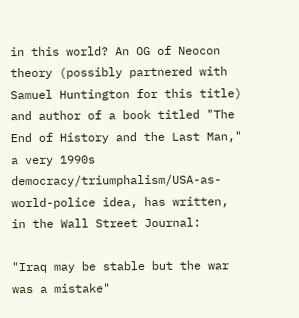in this world? An OG of Neocon theory (possibly partnered with Samuel Huntington for this title) and author of a book titled "The End of History and the Last Man," a very 1990s democracy/triumphalism/USA-as-world-police idea, has written, in the Wall Street Journal:

"Iraq may be stable but the war was a mistake"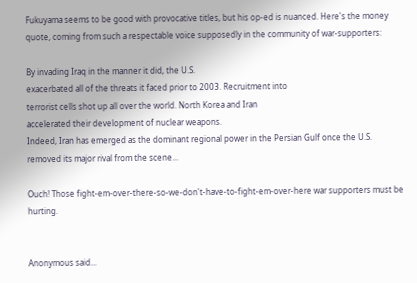Fukuyama seems to be good with provocative titles, but his op-ed is nuanced. Here's the money quote, coming from such a respectable voice supposedly in the community of war-supporters:

By invading Iraq in the manner it did, the U.S.
exacerbated all of the threats it faced prior to 2003. Recruitment into
terrorist cells shot up all over the world. North Korea and Iran
accelerated their development of nuclear weapons.
Indeed, Iran has emerged as the dominant regional power in the Persian Gulf once the U.S. removed its major rival from the scene...

Ouch! Those fight-em-over-there-so-we-don't-have-to-fight-em-over-here war supporters must be hurting.


Anonymous said...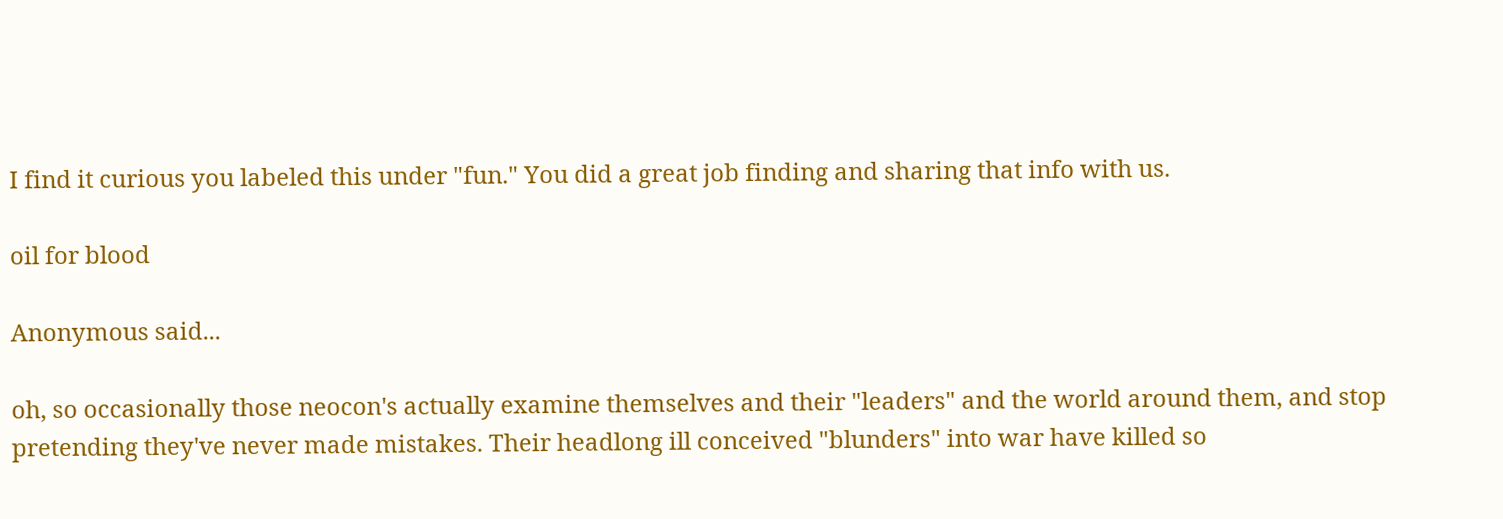I find it curious you labeled this under "fun." You did a great job finding and sharing that info with us.

oil for blood

Anonymous said...

oh, so occasionally those neocon's actually examine themselves and their "leaders" and the world around them, and stop pretending they've never made mistakes. Their headlong ill conceived "blunders" into war have killed so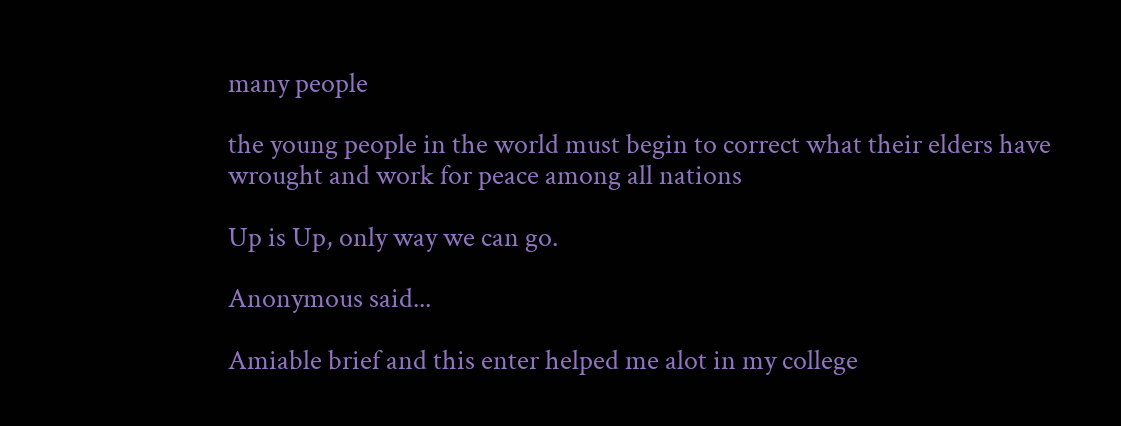many people

the young people in the world must begin to correct what their elders have wrought and work for peace among all nations

Up is Up, only way we can go.

Anonymous said...

Amiable brief and this enter helped me alot in my college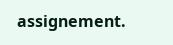assignement.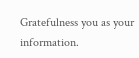Gratefulness you as your information.